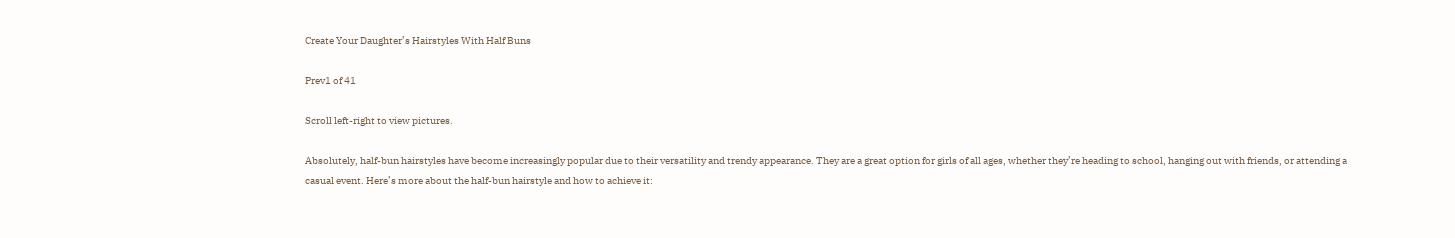Create Your Daughter’s Hairstyles With Half Buns

Prev1 of 41

Scroll left-right to view pictures.

Absolutely, half-bun hairstyles have become increasingly popular due to their versatility and trendy appearance. They are a great option for girls of all ages, whether they’re heading to school, hanging out with friends, or attending a casual event. Here’s more about the half-bun hairstyle and how to achieve it: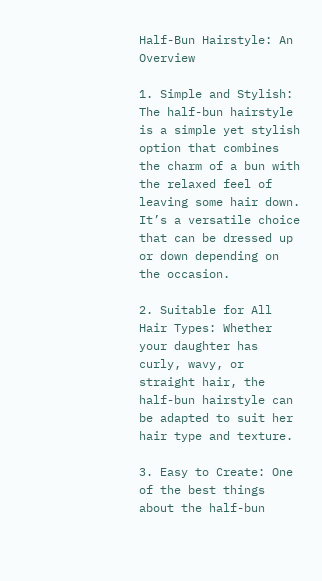Half-Bun Hairstyle: An Overview

1. Simple and Stylish: The half-bun hairstyle is a simple yet stylish option that combines the charm of a bun with the relaxed feel of leaving some hair down. It’s a versatile choice that can be dressed up or down depending on the occasion.

2. Suitable for All Hair Types: Whether your daughter has curly, wavy, or straight hair, the half-bun hairstyle can be adapted to suit her hair type and texture.

3. Easy to Create: One of the best things about the half-bun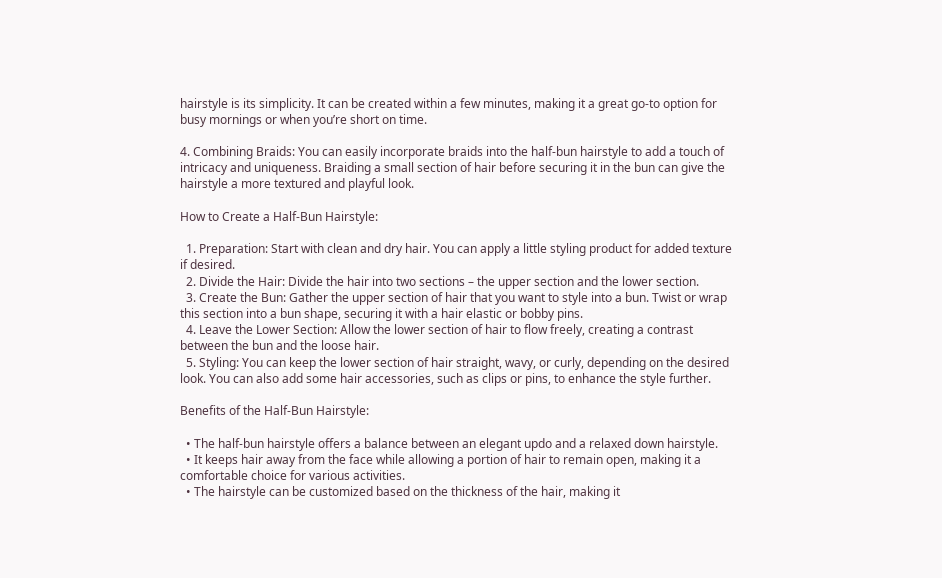hairstyle is its simplicity. It can be created within a few minutes, making it a great go-to option for busy mornings or when you’re short on time.

4. Combining Braids: You can easily incorporate braids into the half-bun hairstyle to add a touch of intricacy and uniqueness. Braiding a small section of hair before securing it in the bun can give the hairstyle a more textured and playful look.

How to Create a Half-Bun Hairstyle:

  1. Preparation: Start with clean and dry hair. You can apply a little styling product for added texture if desired.
  2. Divide the Hair: Divide the hair into two sections – the upper section and the lower section.
  3. Create the Bun: Gather the upper section of hair that you want to style into a bun. Twist or wrap this section into a bun shape, securing it with a hair elastic or bobby pins.
  4. Leave the Lower Section: Allow the lower section of hair to flow freely, creating a contrast between the bun and the loose hair.
  5. Styling: You can keep the lower section of hair straight, wavy, or curly, depending on the desired look. You can also add some hair accessories, such as clips or pins, to enhance the style further.

Benefits of the Half-Bun Hairstyle:

  • The half-bun hairstyle offers a balance between an elegant updo and a relaxed down hairstyle.
  • It keeps hair away from the face while allowing a portion of hair to remain open, making it a comfortable choice for various activities.
  • The hairstyle can be customized based on the thickness of the hair, making it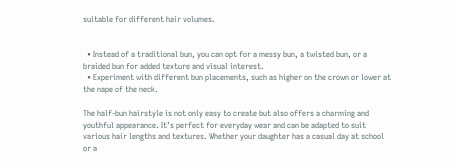suitable for different hair volumes.


  • Instead of a traditional bun, you can opt for a messy bun, a twisted bun, or a braided bun for added texture and visual interest.
  • Experiment with different bun placements, such as higher on the crown or lower at the nape of the neck.

The half-bun hairstyle is not only easy to create but also offers a charming and youthful appearance. It’s perfect for everyday wear and can be adapted to suit various hair lengths and textures. Whether your daughter has a casual day at school or a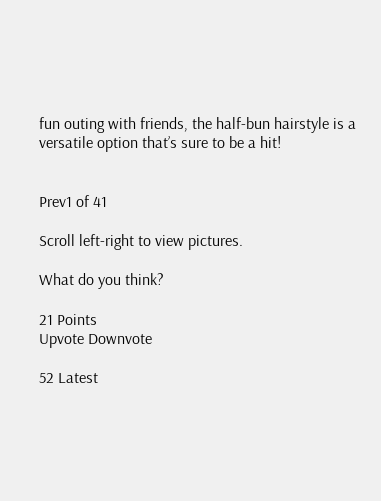fun outing with friends, the half-bun hairstyle is a versatile option that’s sure to be a hit!


Prev1 of 41

Scroll left-right to view pictures.

What do you think?

21 Points
Upvote Downvote

52 Latest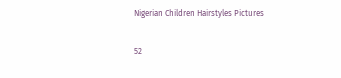Nigerian Children Hairstyles Pictures

52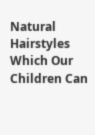Natural Hairstyles Which Our Children Can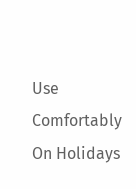Use Comfortably On Holidays